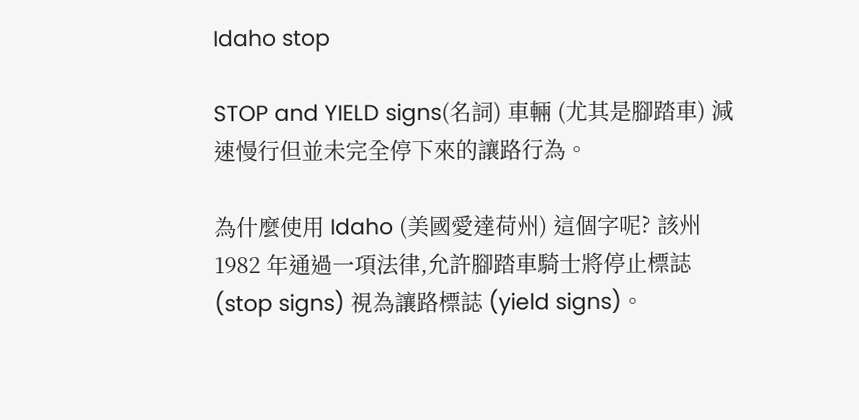Idaho stop

STOP and YIELD signs(名詞) 車輛 (尤其是腳踏車) 減速慢行但並未完全停下來的讓路行為。

為什麼使用 Idaho (美國愛達荷州) 這個字呢? 該州 1982 年通過一項法律,允許腳踏車騎士將停止標誌 (stop signs) 視為讓路標誌 (yield signs)。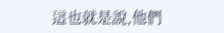這也就是說,他們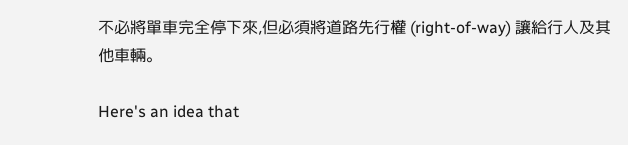不必將單車完全停下來,但必須將道路先行權 (right-of-way) 讓給行人及其他車輛。

Here's an idea that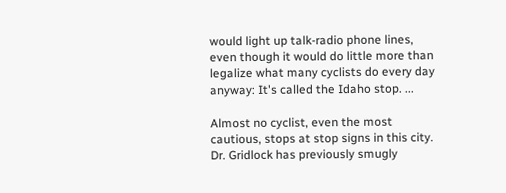would light up talk-radio phone lines, even though it would do little more than legalize what many cyclists do every day anyway: It's called the Idaho stop. ...

Almost no cyclist, even the most cautious, stops at stop signs in this city. Dr. Gridlock has previously smugly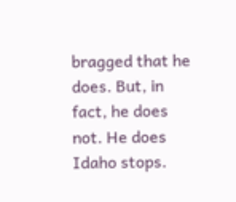bragged that he does. But, in fact, he does not. He does Idaho stops.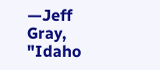—Jeff Gray, "Idaho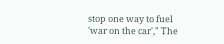stop one way to fuel 'war on the car'," The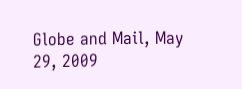Globe and Mail, May 29, 2009